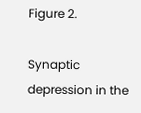Figure 2.

Synaptic depression in the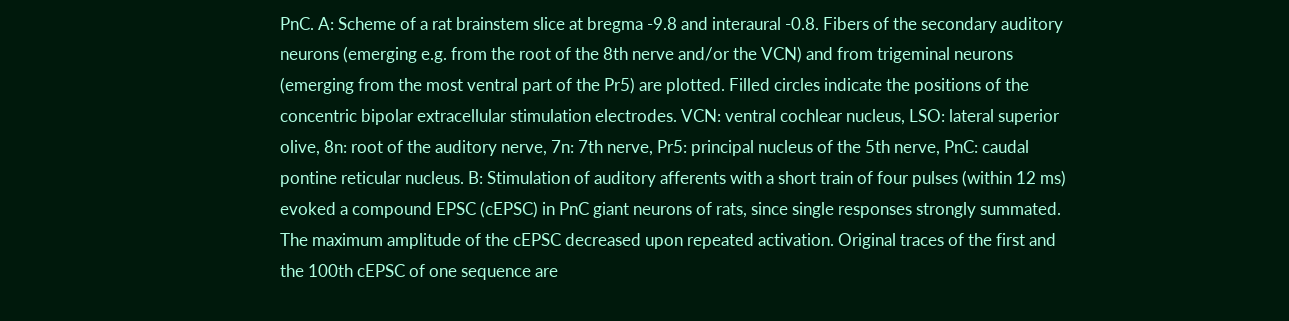PnC. A: Scheme of a rat brainstem slice at bregma -9.8 and interaural -0.8. Fibers of the secondary auditory neurons (emerging e.g. from the root of the 8th nerve and/or the VCN) and from trigeminal neurons (emerging from the most ventral part of the Pr5) are plotted. Filled circles indicate the positions of the concentric bipolar extracellular stimulation electrodes. VCN: ventral cochlear nucleus, LSO: lateral superior olive, 8n: root of the auditory nerve, 7n: 7th nerve, Pr5: principal nucleus of the 5th nerve, PnC: caudal pontine reticular nucleus. B: Stimulation of auditory afferents with a short train of four pulses (within 12 ms) evoked a compound EPSC (cEPSC) in PnC giant neurons of rats, since single responses strongly summated. The maximum amplitude of the cEPSC decreased upon repeated activation. Original traces of the first and the 100th cEPSC of one sequence are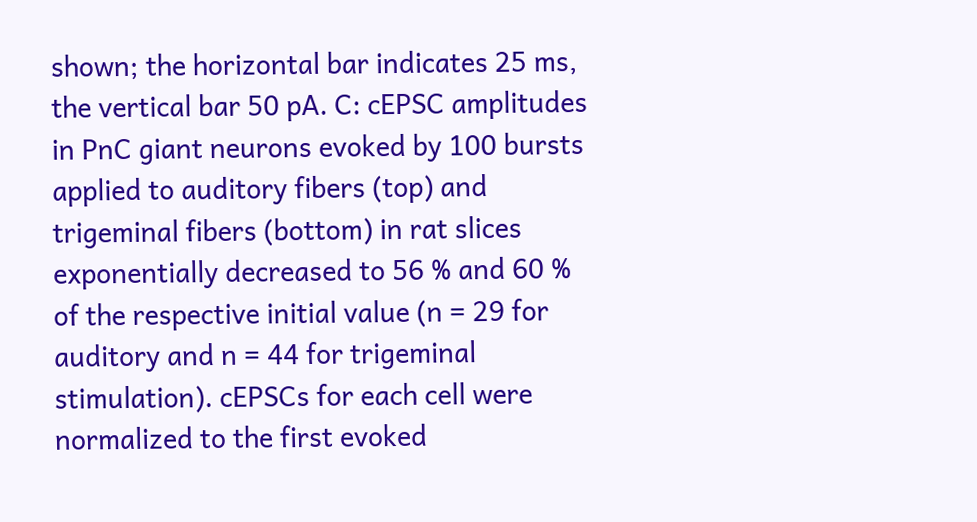shown; the horizontal bar indicates 25 ms, the vertical bar 50 pA. C: cEPSC amplitudes in PnC giant neurons evoked by 100 bursts applied to auditory fibers (top) and trigeminal fibers (bottom) in rat slices exponentially decreased to 56 % and 60 % of the respective initial value (n = 29 for auditory and n = 44 for trigeminal stimulation). cEPSCs for each cell were normalized to the first evoked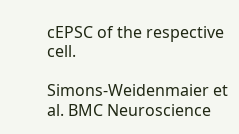cEPSC of the respective cell.

Simons-Weidenmaier et al. BMC Neuroscience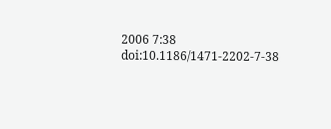2006 7:38   doi:10.1186/1471-2202-7-38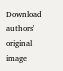Download authors' original image